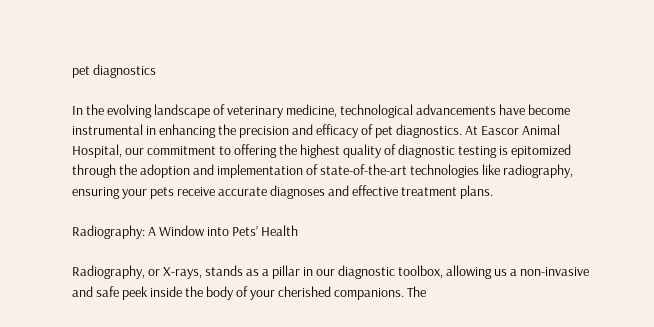pet diagnostics

In the evolving landscape of veterinary medicine, technological advancements have become instrumental in enhancing the precision and efficacy of pet diagnostics. At Eascor Animal Hospital, our commitment to offering the highest quality of diagnostic testing is epitomized through the adoption and implementation of state-of-the-art technologies like radiography, ensuring your pets receive accurate diagnoses and effective treatment plans.

Radiography: A Window into Pets’ Health

Radiography, or X-rays, stands as a pillar in our diagnostic toolbox, allowing us a non-invasive and safe peek inside the body of your cherished companions. The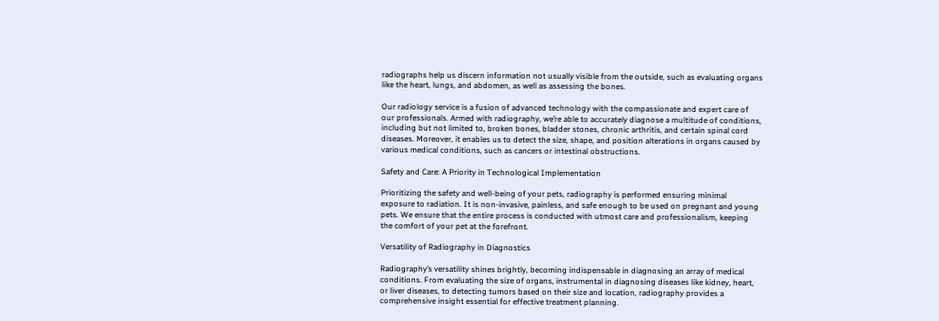radiographs help us discern information not usually visible from the outside, such as evaluating organs like the heart, lungs, and abdomen, as well as assessing the bones.

Our radiology service is a fusion of advanced technology with the compassionate and expert care of our professionals. Armed with radiography, we’re able to accurately diagnose a multitude of conditions, including but not limited to, broken bones, bladder stones, chronic arthritis, and certain spinal cord diseases. Moreover, it enables us to detect the size, shape, and position alterations in organs caused by various medical conditions, such as cancers or intestinal obstructions.

Safety and Care: A Priority in Technological Implementation

Prioritizing the safety and well-being of your pets, radiography is performed ensuring minimal exposure to radiation. It is non-invasive, painless, and safe enough to be used on pregnant and young pets. We ensure that the entire process is conducted with utmost care and professionalism, keeping the comfort of your pet at the forefront.

Versatility of Radiography in Diagnostics

Radiography’s versatility shines brightly, becoming indispensable in diagnosing an array of medical conditions. From evaluating the size of organs, instrumental in diagnosing diseases like kidney, heart, or liver diseases, to detecting tumors based on their size and location, radiography provides a comprehensive insight essential for effective treatment planning.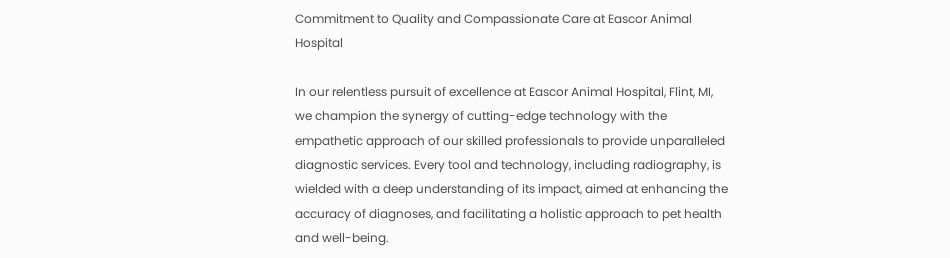Commitment to Quality and Compassionate Care at Eascor Animal Hospital

In our relentless pursuit of excellence at Eascor Animal Hospital, Flint, MI, we champion the synergy of cutting-edge technology with the empathetic approach of our skilled professionals to provide unparalleled diagnostic services. Every tool and technology, including radiography, is wielded with a deep understanding of its impact, aimed at enhancing the accuracy of diagnoses, and facilitating a holistic approach to pet health and well-being.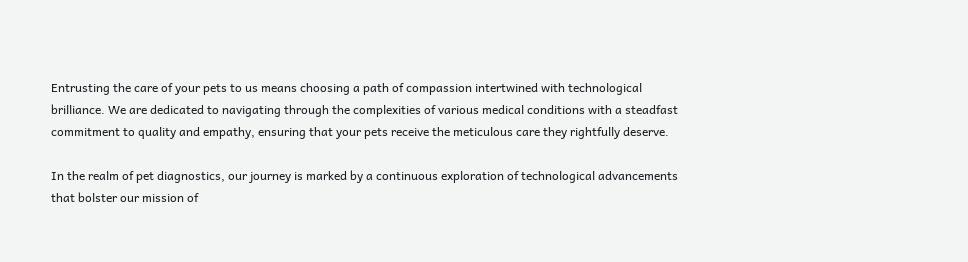Entrusting the care of your pets to us means choosing a path of compassion intertwined with technological brilliance. We are dedicated to navigating through the complexities of various medical conditions with a steadfast commitment to quality and empathy, ensuring that your pets receive the meticulous care they rightfully deserve.

In the realm of pet diagnostics, our journey is marked by a continuous exploration of technological advancements that bolster our mission of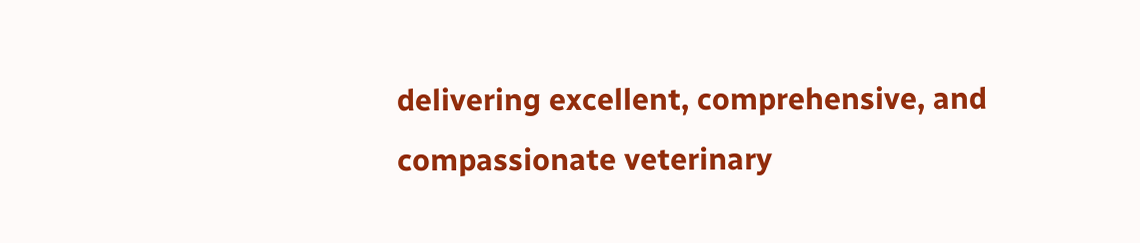delivering excellent, comprehensive, and compassionate veterinary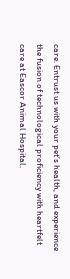care. Entrust us with your pet’s health, and experience the fusion of technological proficiency with heartfelt care at Eascor Animal Hospital.